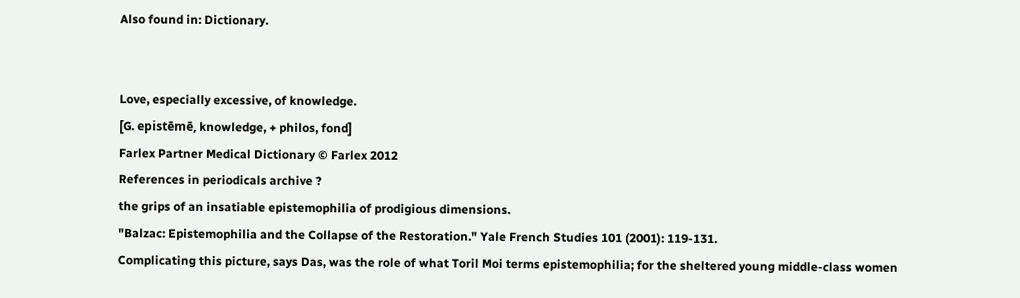Also found in: Dictionary.


Love, especially excessive, of knowledge.
[G. epistēmē, knowledge, + philos, fond]
Farlex Partner Medical Dictionary © Farlex 2012
References in periodicals archive ?
the grips of an insatiable epistemophilia of prodigious dimensions.
"Balzac: Epistemophilia and the Collapse of the Restoration." Yale French Studies 101 (2001): 119-131.
Complicating this picture, says Das, was the role of what Toril Moi terms epistemophilia; for the sheltered young middle-class women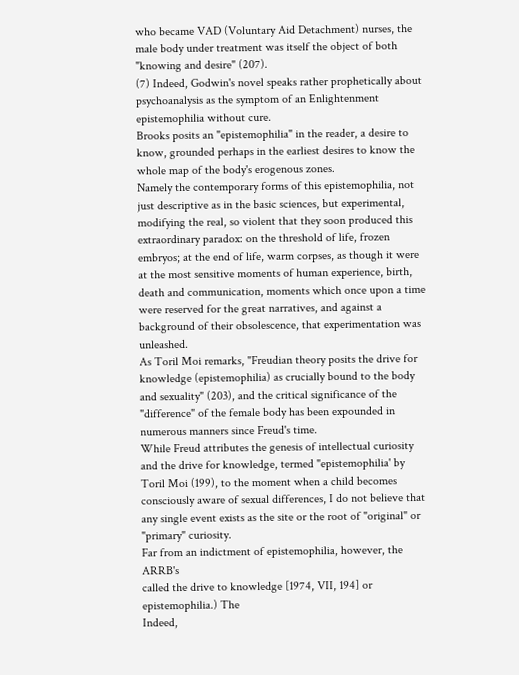who became VAD (Voluntary Aid Detachment) nurses, the male body under treatment was itself the object of both "knowing and desire" (207).
(7) Indeed, Godwin's novel speaks rather prophetically about psychoanalysis as the symptom of an Enlightenment epistemophilia without cure.
Brooks posits an "epistemophilia" in the reader, a desire to know, grounded perhaps in the earliest desires to know the whole map of the body's erogenous zones.
Namely the contemporary forms of this epistemophilia, not just descriptive as in the basic sciences, but experimental, modifying the real, so violent that they soon produced this extraordinary paradox: on the threshold of life, frozen embryos; at the end of life, warm corpses, as though it were at the most sensitive moments of human experience, birth, death and communication, moments which once upon a time were reserved for the great narratives, and against a background of their obsolescence, that experimentation was unleashed.
As Toril Moi remarks, "Freudian theory posits the drive for knowledge (epistemophilia) as crucially bound to the body and sexuality" (203), and the critical significance of the "difference" of the female body has been expounded in numerous manners since Freud's time.
While Freud attributes the genesis of intellectual curiosity and the drive for knowledge, termed "epistemophilia' by Toril Moi (199), to the moment when a child becomes consciously aware of sexual differences, I do not believe that any single event exists as the site or the root of "original" or "primary" curiosity.
Far from an indictment of epistemophilia, however, the ARRB's
called the drive to knowledge [1974, VII, 194] or epistemophilia.) The
Indeed,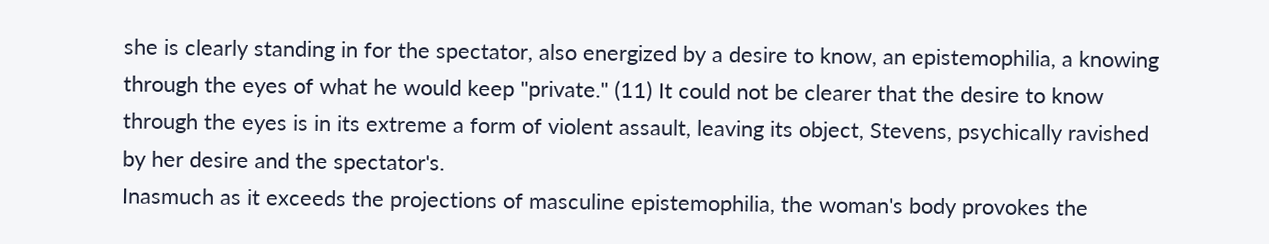she is clearly standing in for the spectator, also energized by a desire to know, an epistemophilia, a knowing through the eyes of what he would keep "private." (11) It could not be clearer that the desire to know through the eyes is in its extreme a form of violent assault, leaving its object, Stevens, psychically ravished by her desire and the spectator's.
Inasmuch as it exceeds the projections of masculine epistemophilia, the woman's body provokes the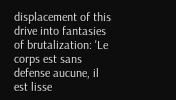displacement of this drive into fantasies of brutalization: 'Le corps est sans defense aucune, il est lisse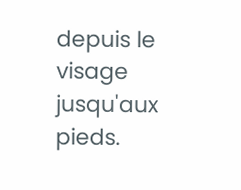depuis le visage jusqu'aux pieds.